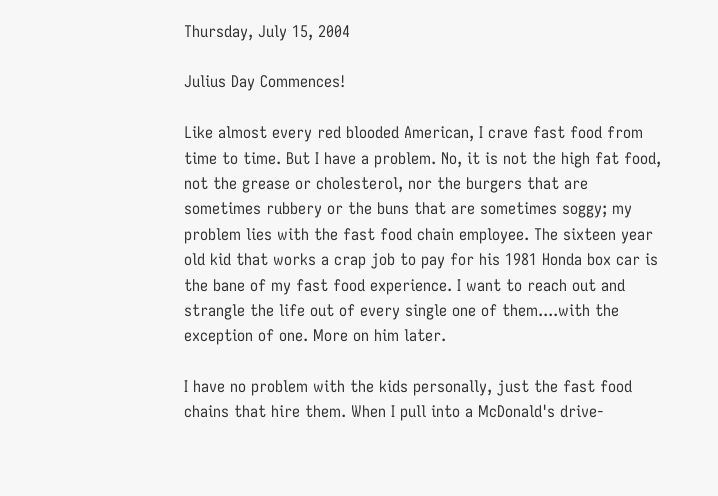Thursday, July 15, 2004

Julius Day Commences!

Like almost every red blooded American, I crave fast food from time to time. But I have a problem. No, it is not the high fat food, not the grease or cholesterol, nor the burgers that are sometimes rubbery or the buns that are sometimes soggy; my problem lies with the fast food chain employee. The sixteen year old kid that works a crap job to pay for his 1981 Honda box car is the bane of my fast food experience. I want to reach out and strangle the life out of every single one of them....with the exception of one. More on him later.

I have no problem with the kids personally, just the fast food chains that hire them. When I pull into a McDonald's drive-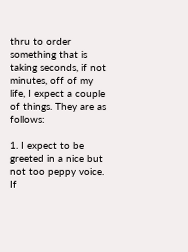thru to order something that is taking seconds, if not minutes, off of my life, I expect a couple of things. They are as follows:

1. I expect to be greeted in a nice but not too peppy voice. If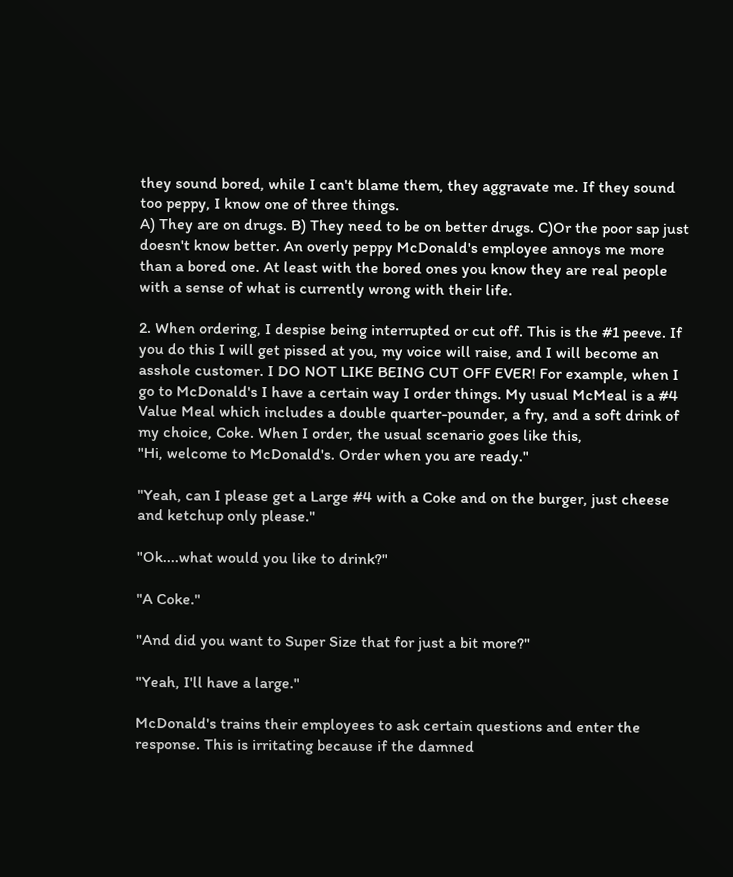they sound bored, while I can't blame them, they aggravate me. If they sound too peppy, I know one of three things.
A) They are on drugs. B) They need to be on better drugs. C)Or the poor sap just doesn't know better. An overly peppy McDonald's employee annoys me more than a bored one. At least with the bored ones you know they are real people with a sense of what is currently wrong with their life.

2. When ordering, I despise being interrupted or cut off. This is the #1 peeve. If you do this I will get pissed at you, my voice will raise, and I will become an asshole customer. I DO NOT LIKE BEING CUT OFF EVER! For example, when I go to McDonald's I have a certain way I order things. My usual McMeal is a #4 Value Meal which includes a double quarter-pounder, a fry, and a soft drink of my choice, Coke. When I order, the usual scenario goes like this,
"Hi, welcome to McDonald's. Order when you are ready."

"Yeah, can I please get a Large #4 with a Coke and on the burger, just cheese and ketchup only please."

"Ok....what would you like to drink?"

"A Coke."

"And did you want to Super Size that for just a bit more?"

"Yeah, I'll have a large."

McDonald's trains their employees to ask certain questions and enter the response. This is irritating because if the damned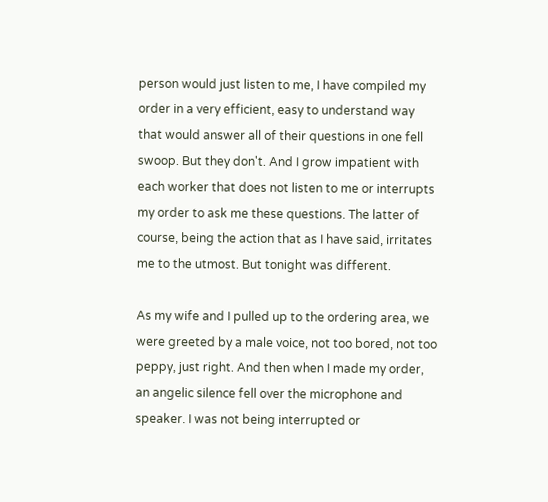person would just listen to me, I have compiled my order in a very efficient, easy to understand way that would answer all of their questions in one fell swoop. But they don't. And I grow impatient with each worker that does not listen to me or interrupts my order to ask me these questions. The latter of course, being the action that as I have said, irritates me to the utmost. But tonight was different.

As my wife and I pulled up to the ordering area, we were greeted by a male voice, not too bored, not too peppy, just right. And then when I made my order, an angelic silence fell over the microphone and speaker. I was not being interrupted or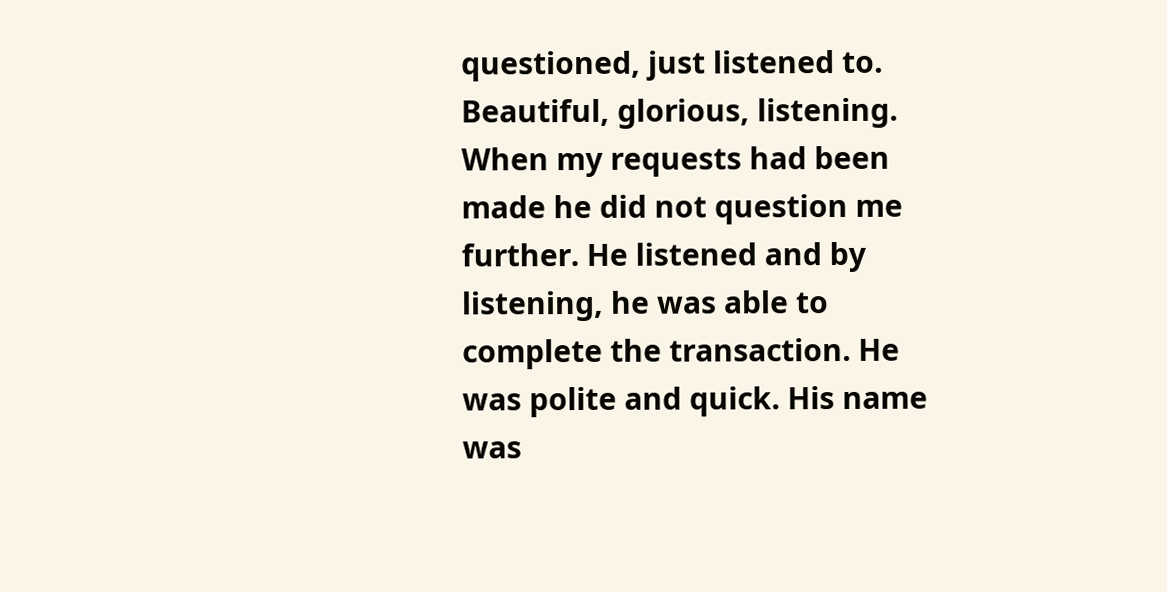questioned, just listened to. Beautiful, glorious, listening. When my requests had been made he did not question me further. He listened and by listening, he was able to complete the transaction. He was polite and quick. His name was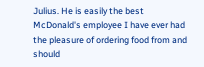Julius. He is easily the best McDonald's employee I have ever had the pleasure of ordering food from and should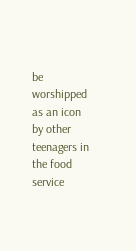be worshipped as an icon by other teenagers in the food service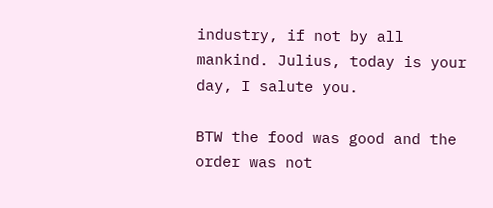industry, if not by all mankind. Julius, today is your day, I salute you.

BTW the food was good and the order was not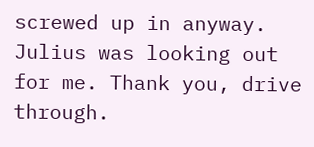screwed up in anyway. Julius was looking out for me. Thank you, drive through.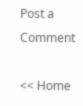Post a Comment

<< Home